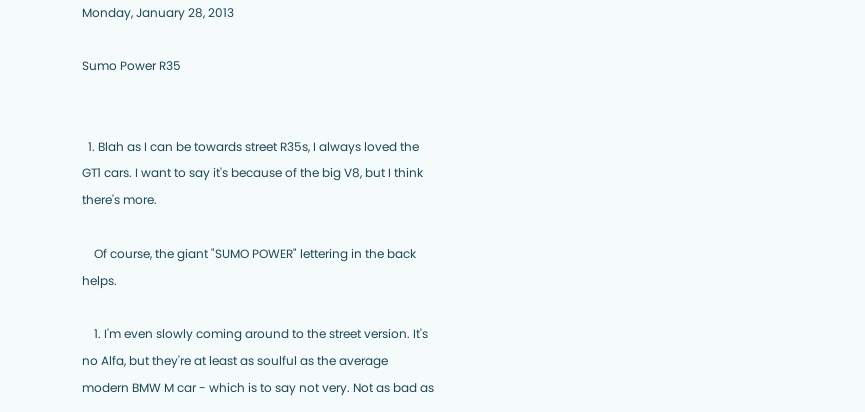Monday, January 28, 2013

Sumo Power R35


  1. Blah as I can be towards street R35s, I always loved the GT1 cars. I want to say it's because of the big V8, but I think there's more.

    Of course, the giant "SUMO POWER" lettering in the back helps.

    1. I'm even slowly coming around to the street version. It's no Alfa, but they're at least as soulful as the average modern BMW M car - which is to say not very. Not as bad as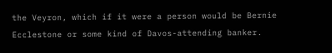the Veyron, which if it were a person would be Bernie Ecclestone or some kind of Davos-attending banker.